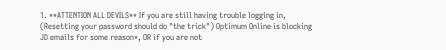1. **ATTENTION ALL DEVILS** If you are still having trouble logging in, (Resetting your password should do "the trick") Optimum Online is blocking JD emails for some reason*, OR if you are not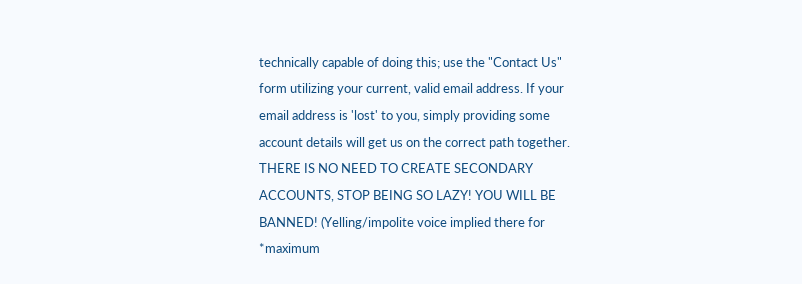technically capable of doing this; use the "Contact Us" form utilizing your current, valid email address. If your email address is 'lost' to you, simply providing some account details will get us on the correct path together. THERE IS NO NEED TO CREATE SECONDARY ACCOUNTS, STOP BEING SO LAZY! YOU WILL BE BANNED! (Yelling/impolite voice implied there for *maximum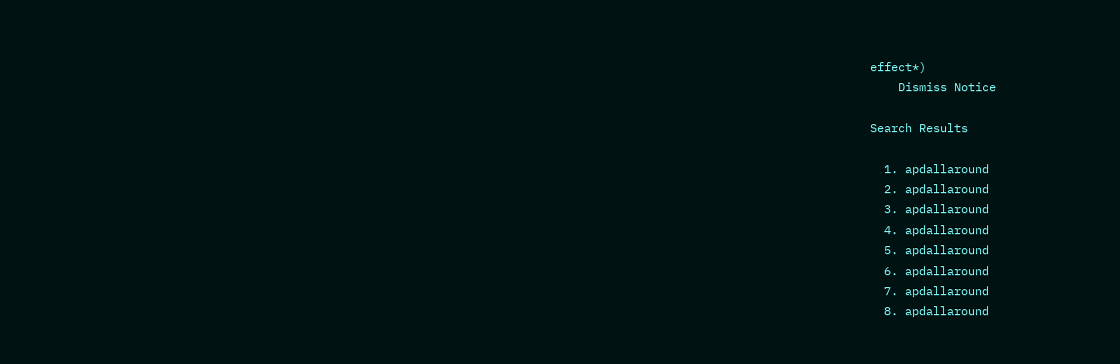effect*)
    Dismiss Notice

Search Results

  1. apdallaround
  2. apdallaround
  3. apdallaround
  4. apdallaround
  5. apdallaround
  6. apdallaround
  7. apdallaround
  8. apdallaround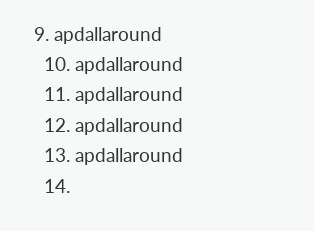9. apdallaround
  10. apdallaround
  11. apdallaround
  12. apdallaround
  13. apdallaround
  14.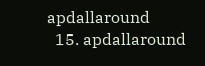apdallaround
  15. apdallaround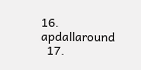16. apdallaround
  17.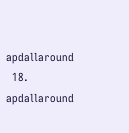apdallaround
  18. apdallaround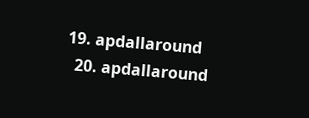19. apdallaround
  20. apdallaround